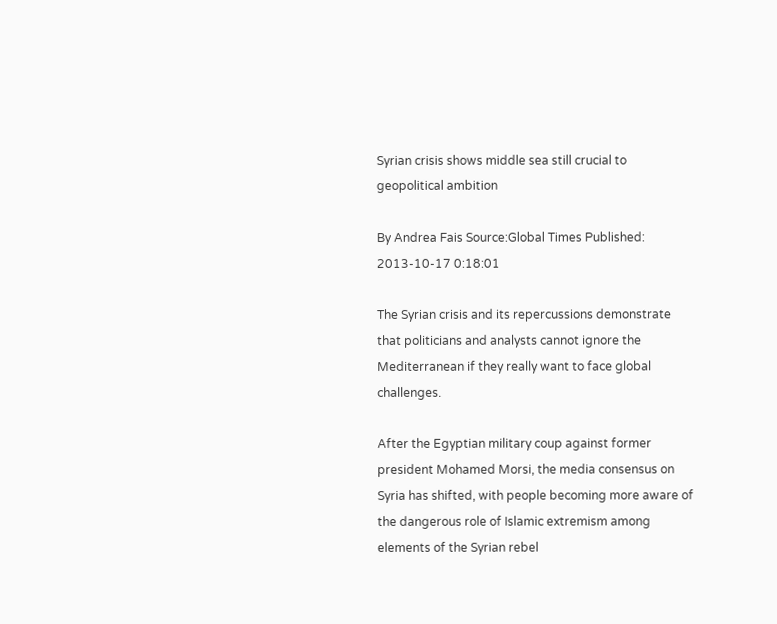Syrian crisis shows middle sea still crucial to geopolitical ambition

By Andrea Fais Source:Global Times Published: 2013-10-17 0:18:01

The Syrian crisis and its repercussions demonstrate that politicians and analysts cannot ignore the Mediterranean if they really want to face global challenges.

After the Egyptian military coup against former president Mohamed Morsi, the media consensus on Syria has shifted, with people becoming more aware of the dangerous role of Islamic extremism among elements of the Syrian rebel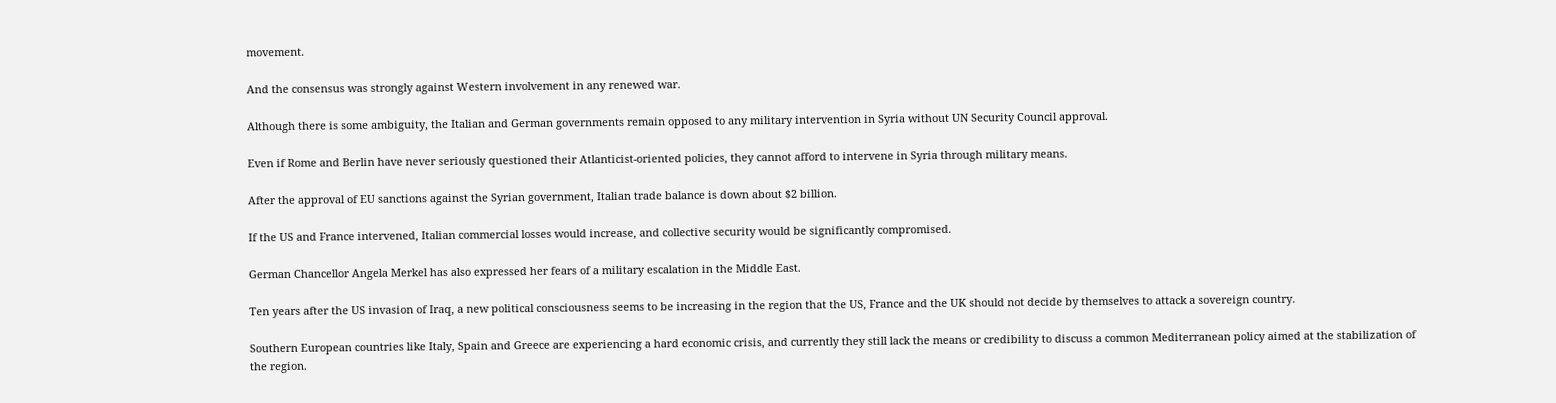movement.

And the consensus was strongly against Western involvement in any renewed war.

Although there is some ambiguity, the Italian and German governments remain opposed to any military intervention in Syria without UN Security Council approval.

Even if Rome and Berlin have never seriously questioned their Atlanticist-oriented policies, they cannot afford to intervene in Syria through military means.

After the approval of EU sanctions against the Syrian government, Italian trade balance is down about $2 billion.

If the US and France intervened, Italian commercial losses would increase, and collective security would be significantly compromised.

German Chancellor Angela Merkel has also expressed her fears of a military escalation in the Middle East.

Ten years after the US invasion of Iraq, a new political consciousness seems to be increasing in the region that the US, France and the UK should not decide by themselves to attack a sovereign country.

Southern European countries like Italy, Spain and Greece are experiencing a hard economic crisis, and currently they still lack the means or credibility to discuss a common Mediterranean policy aimed at the stabilization of the region.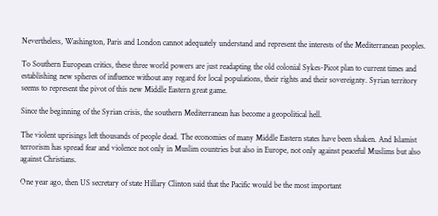Nevertheless, Washington, Paris and London cannot adequately understand and represent the interests of the Mediterranean peoples.

To Southern European critics, these three world powers are just readapting the old colonial Sykes-Picot plan to current times and establishing new spheres of influence without any regard for local populations, their rights and their sovereignty. Syrian territory seems to represent the pivot of this new Middle Eastern great game.

Since the beginning of the Syrian crisis, the southern Mediterranean has become a geopolitical hell.

The violent uprisings left thousands of people dead. The economies of many Middle Eastern states have been shaken. And Islamist terrorism has spread fear and violence not only in Muslim countries but also in Europe, not only against peaceful Muslims but also against Christians.

One year ago, then US secretary of state Hillary Clinton said that the Pacific would be the most important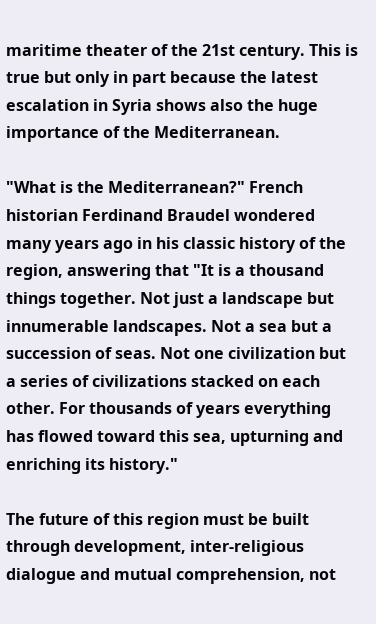maritime theater of the 21st century. This is true but only in part because the latest escalation in Syria shows also the huge importance of the Mediterranean.

"What is the Mediterranean?" French historian Ferdinand Braudel wondered many years ago in his classic history of the region, answering that "It is a thousand things together. Not just a landscape but innumerable landscapes. Not a sea but a succession of seas. Not one civilization but a series of civilizations stacked on each other. For thousands of years everything has flowed toward this sea, upturning and enriching its history."

The future of this region must be built through development, inter-religious dialogue and mutual comprehension, not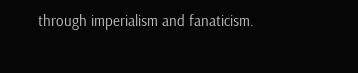through imperialism and fanaticism.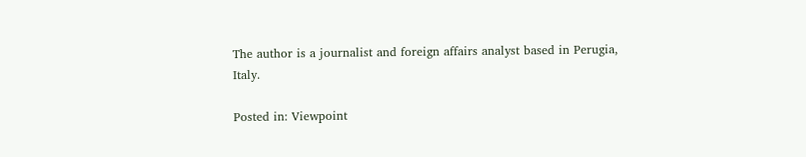The author is a journalist and foreign affairs analyst based in Perugia, Italy.

Posted in: Viewpoint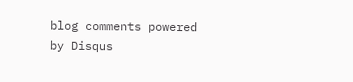blog comments powered by Disqus